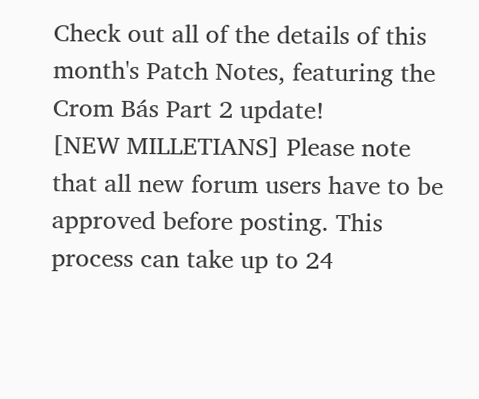Check out all of the details of this month's Patch Notes, featuring the Crom Bás Part 2 update!
[NEW MILLETIANS] Please note that all new forum users have to be approved before posting. This process can take up to 24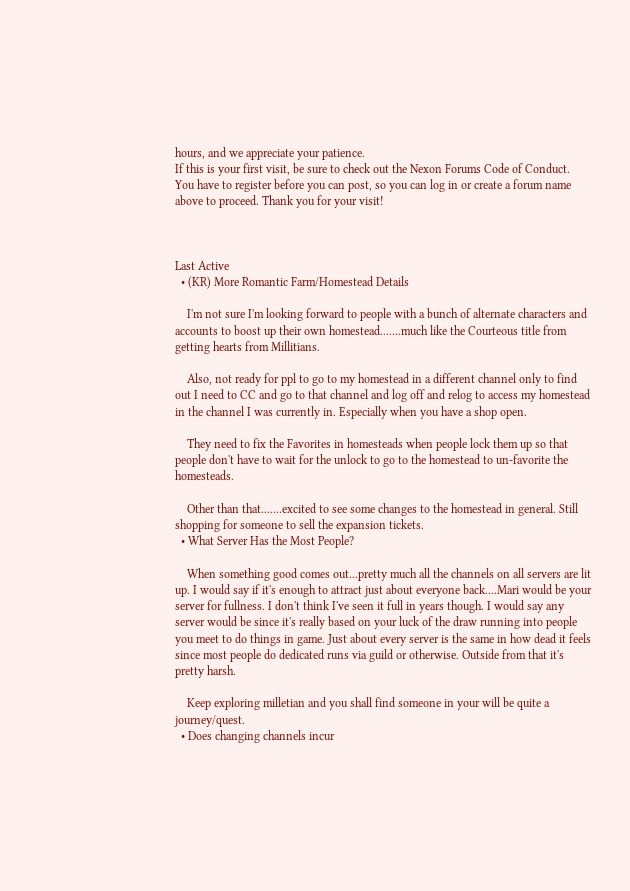hours, and we appreciate your patience.
If this is your first visit, be sure to check out the Nexon Forums Code of Conduct. You have to register before you can post, so you can log in or create a forum name above to proceed. Thank you for your visit!



Last Active
  • (KR) More Romantic Farm/Homestead Details

    I'm not sure I'm looking forward to people with a bunch of alternate characters and accounts to boost up their own homestead.......much like the Courteous title from getting hearts from Millitians.

    Also, not ready for ppl to go to my homestead in a different channel only to find out I need to CC and go to that channel and log off and relog to access my homestead in the channel I was currently in. Especially when you have a shop open.

    They need to fix the Favorites in homesteads when people lock them up so that people don't have to wait for the unlock to go to the homestead to un-favorite the homesteads.

    Other than that.......excited to see some changes to the homestead in general. Still shopping for someone to sell the expansion tickets.
  • What Server Has the Most People?

    When something good comes out...pretty much all the channels on all servers are lit up. I would say if it's enough to attract just about everyone back....Mari would be your server for fullness. I don't think I've seen it full in years though. I would say any server would be since it's really based on your luck of the draw running into people you meet to do things in game. Just about every server is the same in how dead it feels since most people do dedicated runs via guild or otherwise. Outside from that it's pretty harsh.

    Keep exploring milletian and you shall find someone in your will be quite a journey/quest.
  • Does changing channels incur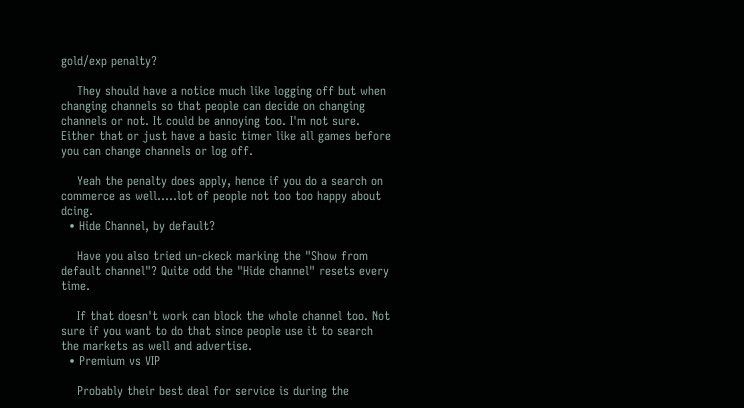gold/exp penalty?

    They should have a notice much like logging off but when changing channels so that people can decide on changing channels or not. It could be annoying too. I'm not sure. Either that or just have a basic timer like all games before you can change channels or log off.

    Yeah the penalty does apply, hence if you do a search on commerce as well.....lot of people not too too happy about dcing.
  • Hide Channel, by default?

    Have you also tried un-ckeck marking the "Show from default channel"? Quite odd the "Hide channel" resets every time.

    If that doesn't work can block the whole channel too. Not sure if you want to do that since people use it to search the markets as well and advertise.
  • Premium vs VIP

    Probably their best deal for service is during the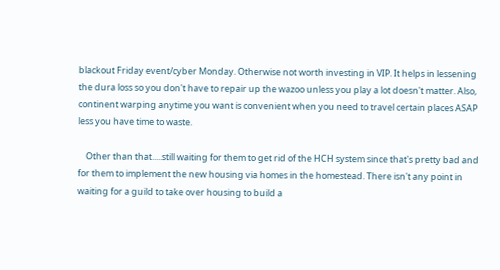blackout Friday event/cyber Monday. Otherwise not worth investing in VIP. It helps in lessening the dura loss so you don't have to repair up the wazoo unless you play a lot doesn't matter. Also, continent warping anytime you want is convenient when you need to travel certain places ASAP less you have time to waste.

    Other than that.....still waiting for them to get rid of the HCH system since that's pretty bad and for them to implement the new housing via homes in the homestead. There isn't any point in waiting for a guild to take over housing to build a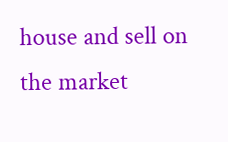house and sell on the market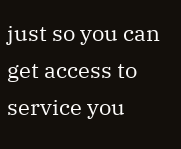just so you can get access to service you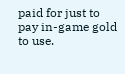paid for just to pay in-game gold to use.